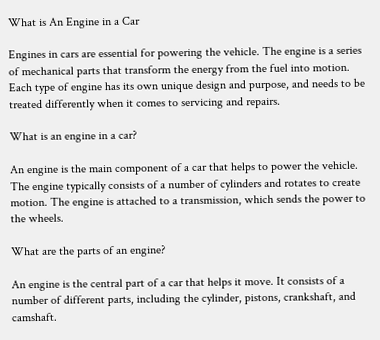What is An Engine in a Car

Engines in cars are essential for powering the vehicle. The engine is a series of mechanical parts that transform the energy from the fuel into motion. Each type of engine has its own unique design and purpose, and needs to be treated differently when it comes to servicing and repairs.

What is an engine in a car?

An engine is the main component of a car that helps to power the vehicle. The engine typically consists of a number of cylinders and rotates to create motion. The engine is attached to a transmission, which sends the power to the wheels.

What are the parts of an engine?

An engine is the central part of a car that helps it move. It consists of a number of different parts, including the cylinder, pistons, crankshaft, and camshaft.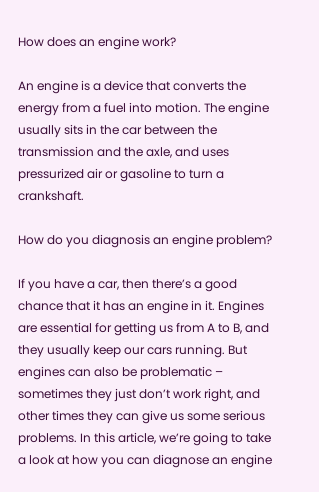How does an engine work?

An engine is a device that converts the energy from a fuel into motion. The engine usually sits in the car between the transmission and the axle, and uses pressurized air or gasoline to turn a crankshaft.

How do you diagnosis an engine problem?

If you have a car, then there’s a good chance that it has an engine in it. Engines are essential for getting us from A to B, and they usually keep our cars running. But engines can also be problematic – sometimes they just don’t work right, and other times they can give us some serious problems. In this article, we’re going to take a look at how you can diagnose an engine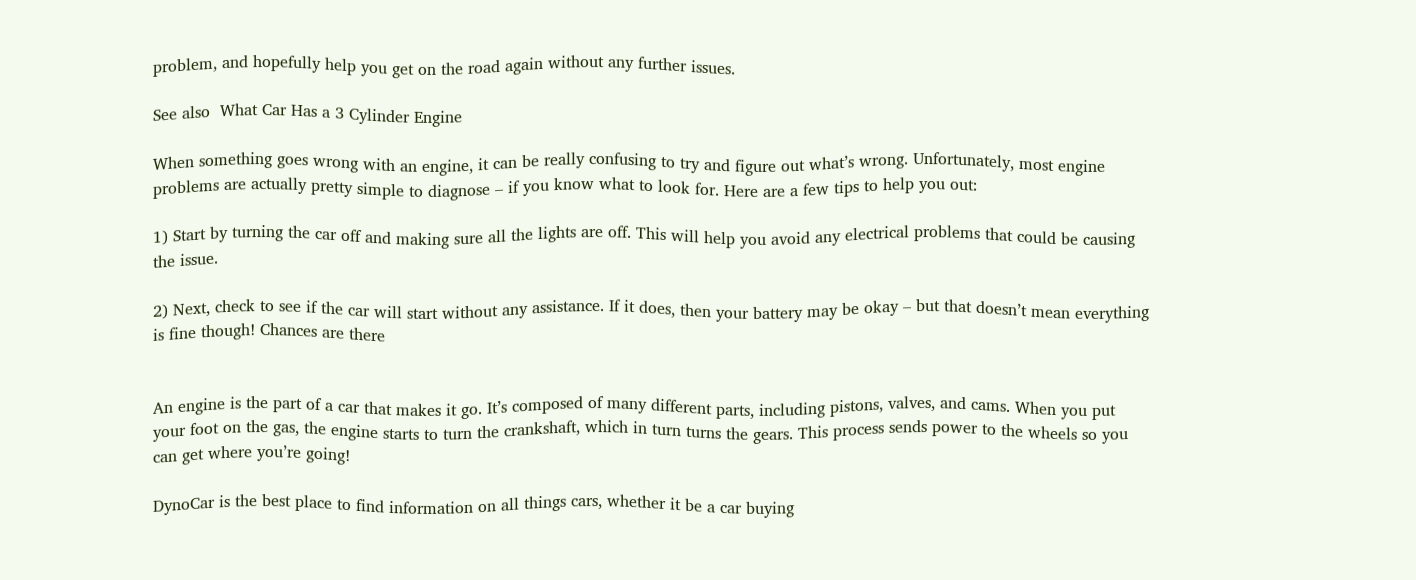problem, and hopefully help you get on the road again without any further issues.

See also  What Car Has a 3 Cylinder Engine

When something goes wrong with an engine, it can be really confusing to try and figure out what’s wrong. Unfortunately, most engine problems are actually pretty simple to diagnose – if you know what to look for. Here are a few tips to help you out:

1) Start by turning the car off and making sure all the lights are off. This will help you avoid any electrical problems that could be causing the issue.

2) Next, check to see if the car will start without any assistance. If it does, then your battery may be okay – but that doesn’t mean everything is fine though! Chances are there


An engine is the part of a car that makes it go. It’s composed of many different parts, including pistons, valves, and cams. When you put your foot on the gas, the engine starts to turn the crankshaft, which in turn turns the gears. This process sends power to the wheels so you can get where you’re going!

DynoCar is the best place to find information on all things cars, whether it be a car buying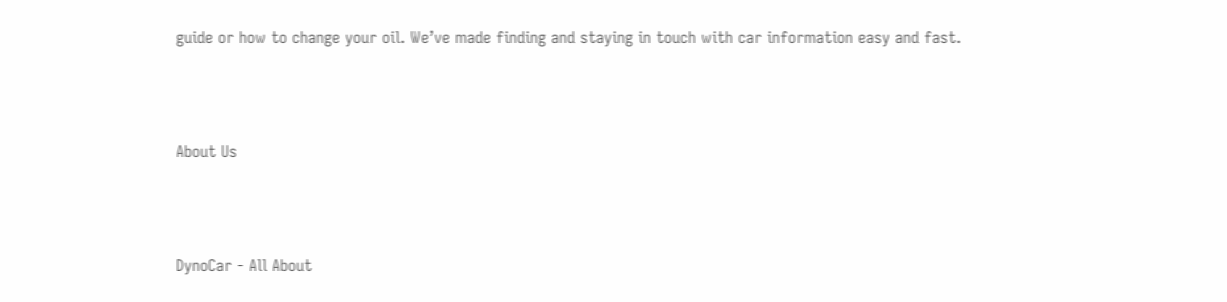guide or how to change your oil. We’ve made finding and staying in touch with car information easy and fast.



About Us



DynoCar - All About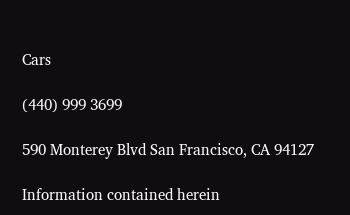Cars

(440) 999 3699

590 Monterey Blvd San Francisco, CA 94127

Information contained herein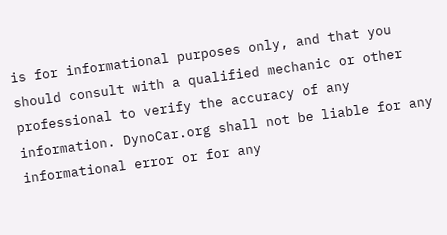is for informational purposes only, and that you should consult with a qualified mechanic or other professional to verify the accuracy of any information. DynoCar.org shall not be liable for any informational error or for any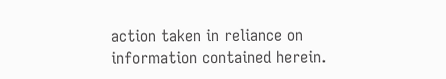action taken in reliance on information contained herein.